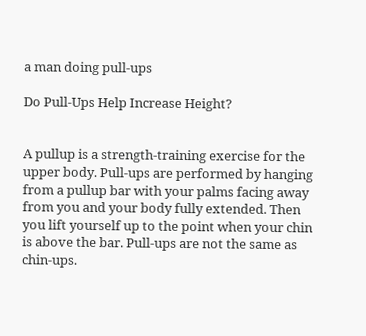a man doing pull-ups

Do Pull-Ups Help Increase Height?


A pullup is a strength-training exercise for the upper body. Pull-ups are performed by hanging from a pullup bar with your palms facing away from you and your body fully extended. Then you lift yourself up to the point when your chin is above the bar. Pull-ups are not the same as chin-ups.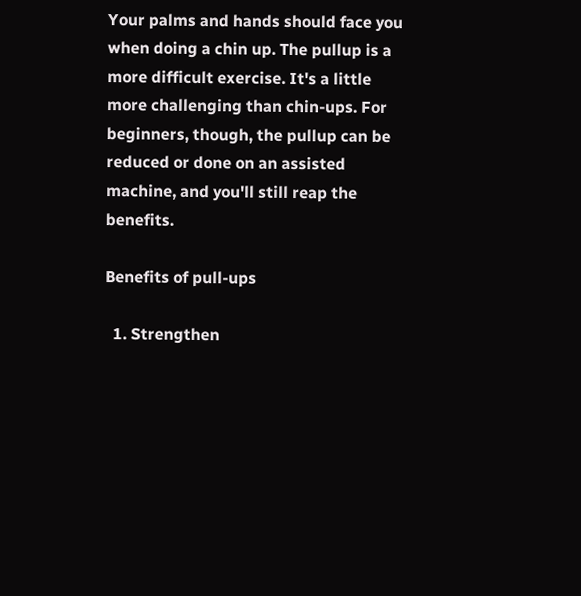Your palms and hands should face you when doing a chin up. The pullup is a more difficult exercise. It's a little more challenging than chin-ups. For beginners, though, the pullup can be reduced or done on an assisted machine, and you'll still reap the benefits.

Benefits of pull-ups

  1. Strengthen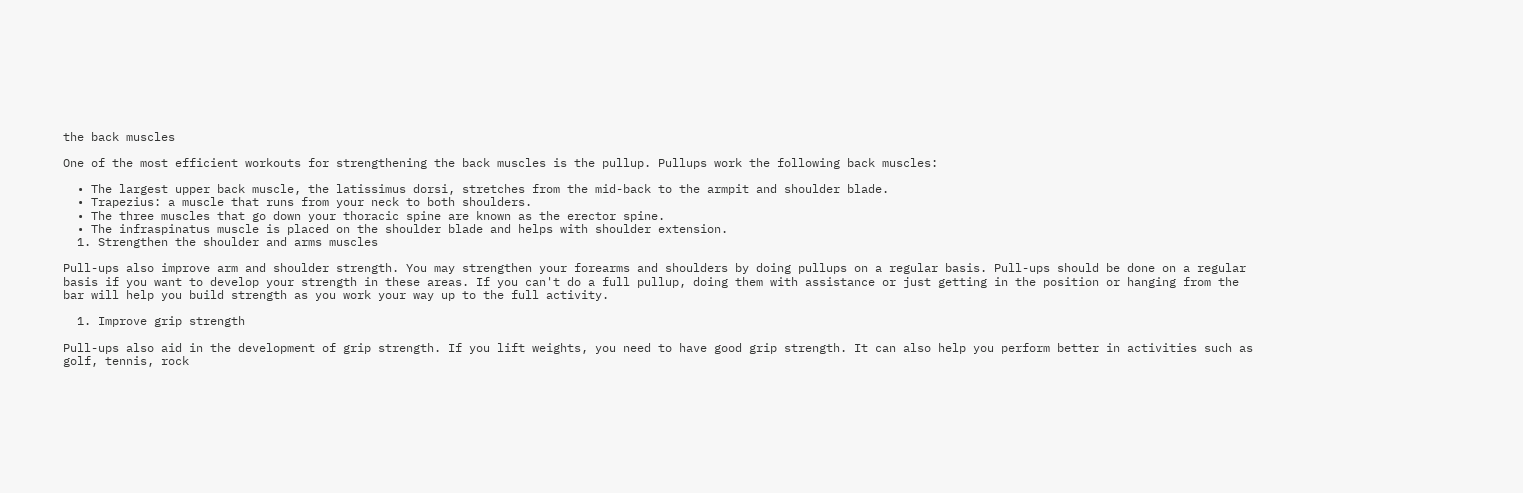the back muscles

One of the most efficient workouts for strengthening the back muscles is the pullup. Pullups work the following back muscles:

  • The largest upper back muscle, the latissimus dorsi, stretches from the mid-back to the armpit and shoulder blade.
  • Trapezius: a muscle that runs from your neck to both shoulders.
  • The three muscles that go down your thoracic spine are known as the erector spine.
  • The infraspinatus muscle is placed on the shoulder blade and helps with shoulder extension.
  1. Strengthen the shoulder and arms muscles

Pull-ups also improve arm and shoulder strength. You may strengthen your forearms and shoulders by doing pullups on a regular basis. Pull-ups should be done on a regular basis if you want to develop your strength in these areas. If you can't do a full pullup, doing them with assistance or just getting in the position or hanging from the bar will help you build strength as you work your way up to the full activity.

  1. Improve grip strength

Pull-ups also aid in the development of grip strength. If you lift weights, you need to have good grip strength. It can also help you perform better in activities such as golf, tennis, rock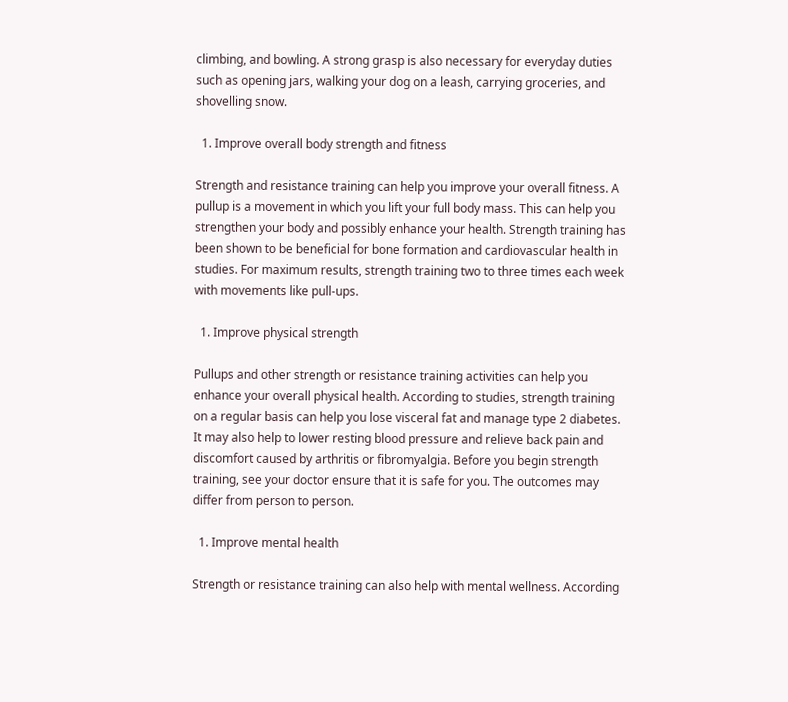climbing, and bowling. A strong grasp is also necessary for everyday duties such as opening jars, walking your dog on a leash, carrying groceries, and shovelling snow.

  1. Improve overall body strength and fitness

Strength and resistance training can help you improve your overall fitness. A pullup is a movement in which you lift your full body mass. This can help you strengthen your body and possibly enhance your health. Strength training has been shown to be beneficial for bone formation and cardiovascular health in studies. For maximum results, strength training two to three times each week with movements like pull-ups.

  1. Improve physical strength

Pullups and other strength or resistance training activities can help you enhance your overall physical health. According to studies, strength training on a regular basis can help you lose visceral fat and manage type 2 diabetes. It may also help to lower resting blood pressure and relieve back pain and discomfort caused by arthritis or fibromyalgia. Before you begin strength training, see your doctor ensure that it is safe for you. The outcomes may differ from person to person.

  1. Improve mental health

Strength or resistance training can also help with mental wellness. According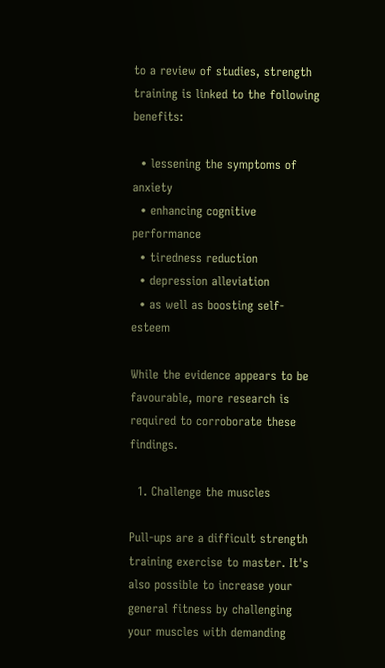to a review of studies, strength training is linked to the following benefits:

  • lessening the symptoms of anxiety
  • enhancing cognitive performance
  • tiredness reduction
  • depression alleviation
  • as well as boosting self-esteem

While the evidence appears to be favourable, more research is required to corroborate these findings.

  1. Challenge the muscles

Pull-ups are a difficult strength training exercise to master. It's also possible to increase your general fitness by challenging your muscles with demanding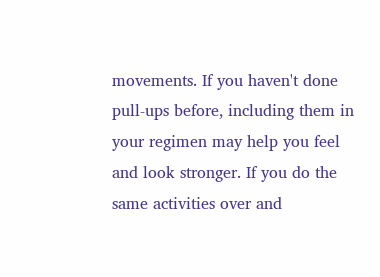movements. If you haven't done pull-ups before, including them in your regimen may help you feel and look stronger. If you do the same activities over and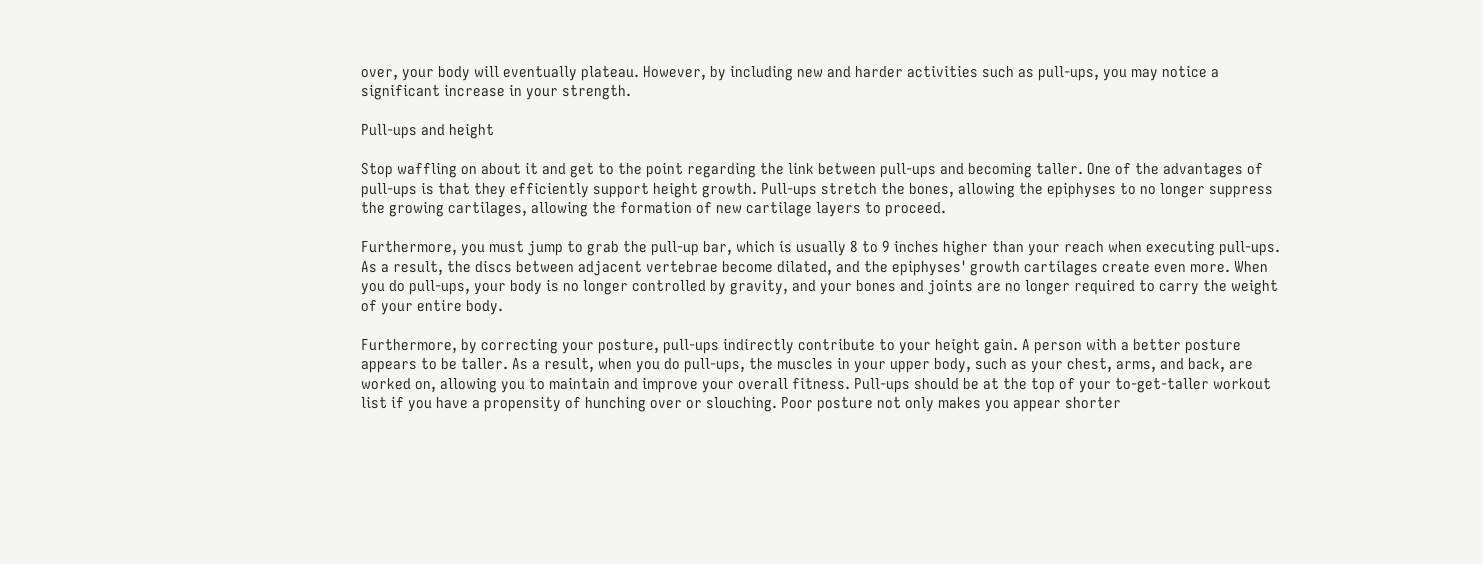over, your body will eventually plateau. However, by including new and harder activities such as pull-ups, you may notice a significant increase in your strength.

Pull-ups and height

Stop waffling on about it and get to the point regarding the link between pull-ups and becoming taller. One of the advantages of pull-ups is that they efficiently support height growth. Pull-ups stretch the bones, allowing the epiphyses to no longer suppress the growing cartilages, allowing the formation of new cartilage layers to proceed.

Furthermore, you must jump to grab the pull-up bar, which is usually 8 to 9 inches higher than your reach when executing pull-ups. As a result, the discs between adjacent vertebrae become dilated, and the epiphyses' growth cartilages create even more. When you do pull-ups, your body is no longer controlled by gravity, and your bones and joints are no longer required to carry the weight of your entire body.

Furthermore, by correcting your posture, pull-ups indirectly contribute to your height gain. A person with a better posture appears to be taller. As a result, when you do pull-ups, the muscles in your upper body, such as your chest, arms, and back, are worked on, allowing you to maintain and improve your overall fitness. Pull-ups should be at the top of your to-get-taller workout list if you have a propensity of hunching over or slouching. Poor posture not only makes you appear shorter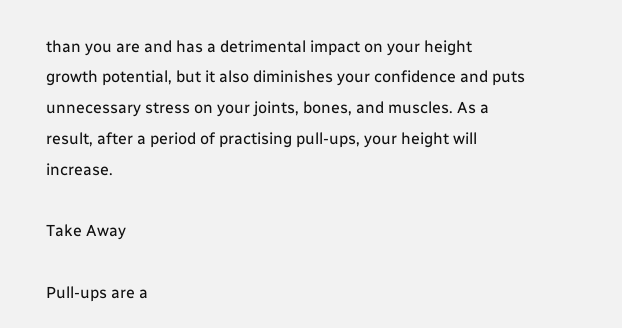than you are and has a detrimental impact on your height growth potential, but it also diminishes your confidence and puts unnecessary stress on your joints, bones, and muscles. As a result, after a period of practising pull-ups, your height will increase.

Take Away

Pull-ups are a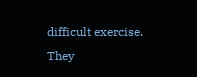difficult exercise. They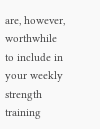are, however, worthwhile to include in your weekly strength training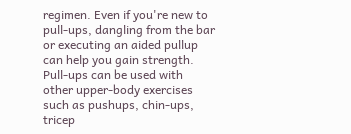regimen. Even if you're new to pull-ups, dangling from the bar or executing an aided pullup can help you gain strength. Pull-ups can be used with other upper-body exercises such as pushups, chin-ups, tricep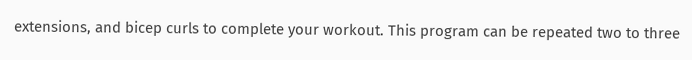extensions, and bicep curls to complete your workout. This program can be repeated two to three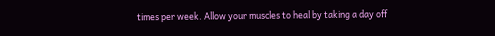times per week. Allow your muscles to heal by taking a day off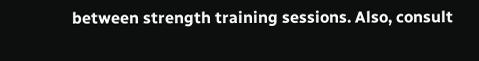between strength training sessions. Also, consult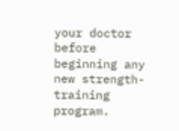your doctor before beginning any new strength-training program.